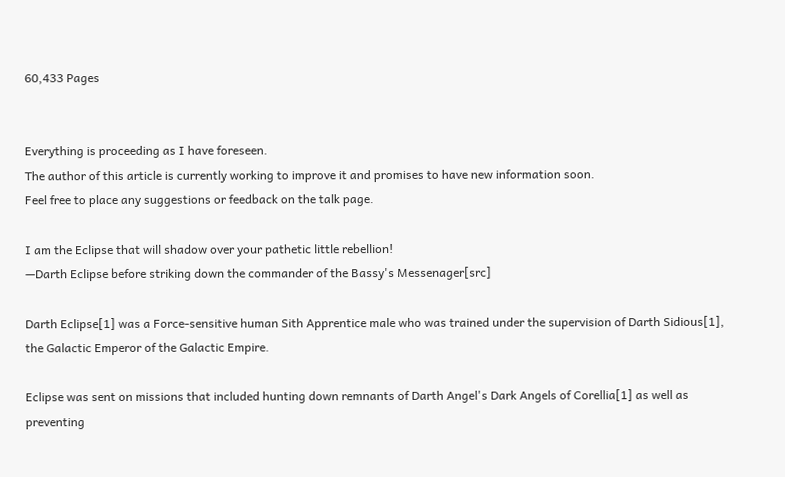60,433 Pages


Everything is proceeding as I have foreseen.
The author of this article is currently working to improve it and promises to have new information soon.
Feel free to place any suggestions or feedback on the talk page.

I am the Eclipse that will shadow over your pathetic little rebellion!
—Darth Eclipse before striking down the commander of the Bassy's Messenager[src]

Darth Eclipse[1] was a Force-sensitive human Sith Apprentice male who was trained under the supervision of Darth Sidious[1], the Galactic Emperor of the Galactic Empire.

Eclipse was sent on missions that included hunting down remnants of Darth Angel's Dark Angels of Corellia[1] as well as preventing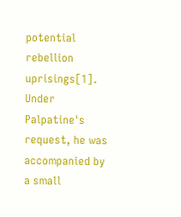potential rebellion uprisings[1]. Under Palpatine's request, he was accompanied by a small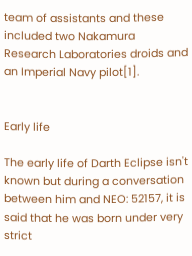team of assistants and these included two Nakamura Research Laboratories droids and an Imperial Navy pilot[1].


Early life

The early life of Darth Eclipse isn't known but during a conversation between him and NEO: 52157, it is said that he was born under very strict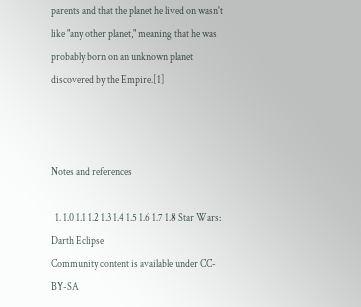parents and that the planet he lived on wasn't like "any other planet," meaning that he was probably born on an unknown planet discovered by the Empire.[1]



Notes and references

  1. 1.0 1.1 1.2 1.3 1.4 1.5 1.6 1.7 1.8 Star Wars: Darth Eclipse
Community content is available under CC-BY-SA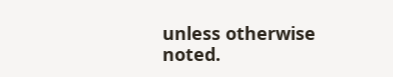unless otherwise noted.